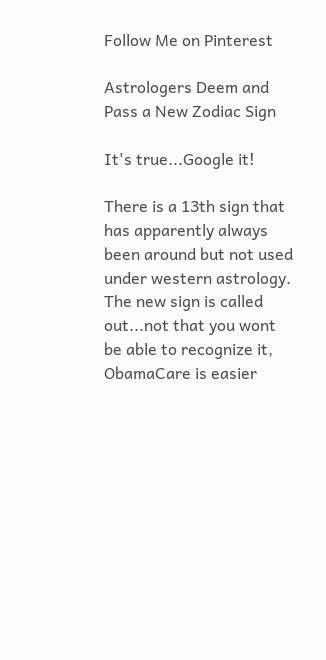Follow Me on Pinterest

Astrologers Deem and Pass a New Zodiac Sign

It's true...Google it!

There is a 13th sign that has apparently always been around but not used under western astrology. The new sign is called out...not that you wont be able to recognize it, ObamaCare is easier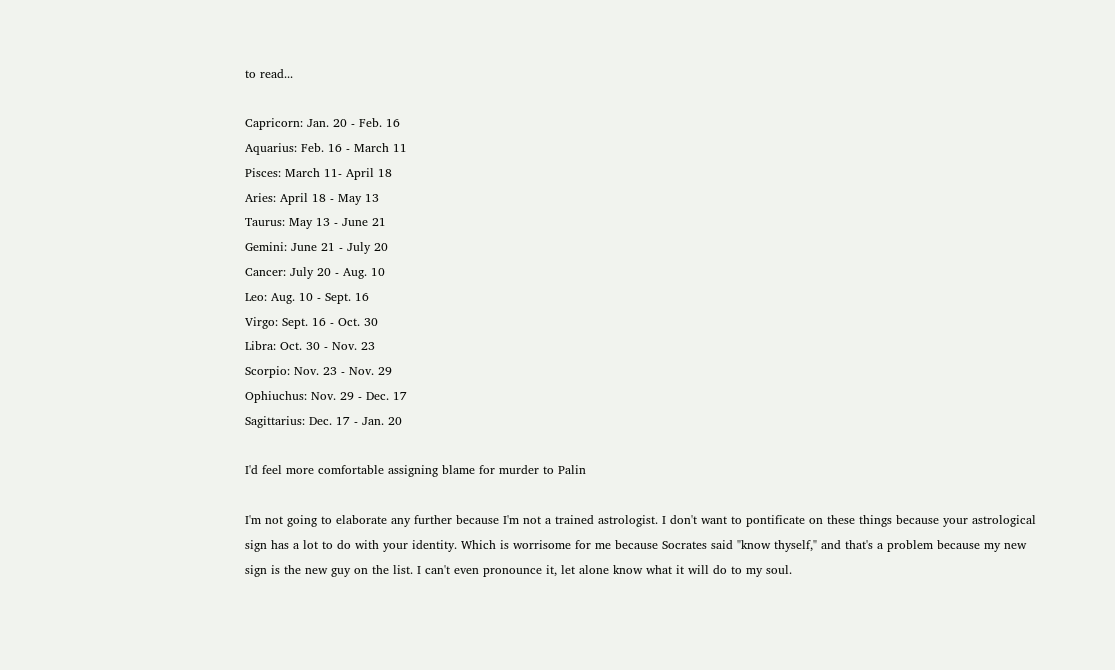to read...

Capricorn: Jan. 20 - Feb. 16
Aquarius: Feb. 16 - March 11
Pisces: March 11- April 18
Aries: April 18 - May 13
Taurus: May 13 - June 21
Gemini: June 21 - July 20
Cancer: July 20 - Aug. 10
Leo: Aug. 10 - Sept. 16
Virgo: Sept. 16 - Oct. 30
Libra: Oct. 30 - Nov. 23
Scorpio: Nov. 23 - Nov. 29
Ophiuchus: Nov. 29 - Dec. 17
Sagittarius: Dec. 17 - Jan. 20

I'd feel more comfortable assigning blame for murder to Palin

I'm not going to elaborate any further because I'm not a trained astrologist. I don't want to pontificate on these things because your astrological sign has a lot to do with your identity. Which is worrisome for me because Socrates said "know thyself," and that's a problem because my new sign is the new guy on the list. I can't even pronounce it, let alone know what it will do to my soul.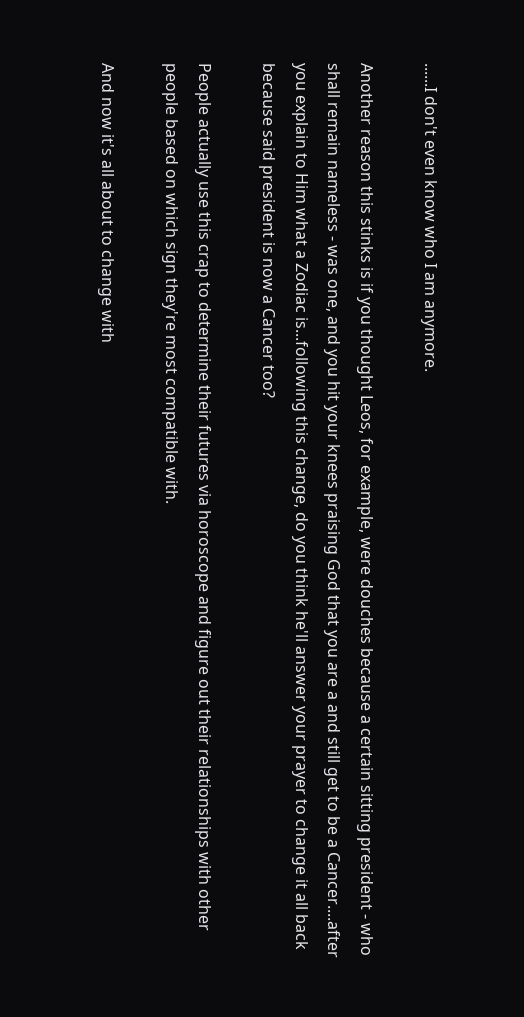......I don't even know who I am anymore.

Another reason this stinks is if you thought Leos, for example, were douches because a certain sitting president - who shall remain nameless - was one, and you hit your knees praising God that you are a and still get to be a Cancer....after you explain to Him what a Zodiac is...following this change, do you think he'll answer your prayer to change it all back because said president is now a Cancer too?

People actually use this crap to determine their futures via horoscope and figure out their relationships with other people based on which sign they're most compatible with.

And now it's all about to change with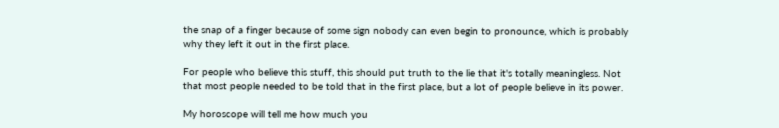the snap of a finger because of some sign nobody can even begin to pronounce, which is probably why they left it out in the first place.

For people who believe this stuff, this should put truth to the lie that it's totally meaningless. Not that most people needed to be told that in the first place, but a lot of people believe in its power.

My horoscope will tell me how much you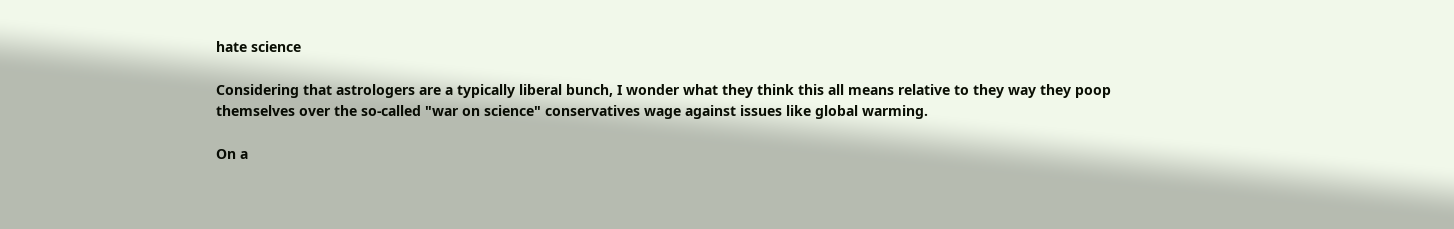hate science

Considering that astrologers are a typically liberal bunch, I wonder what they think this all means relative to they way they poop themselves over the so-called "war on science" conservatives wage against issues like global warming.

On a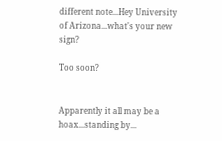different note...Hey University of Arizona...what's your new sign?

Too soon?


Apparently it all may be a hoax...standing by...